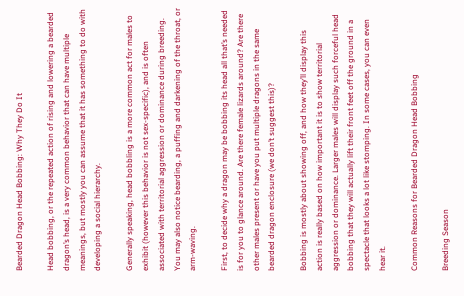Bearded Dragon Head Bobbing: Why They Do It

Head bobbing, or the repeated action of rising and lowering a bearded dragon’s head, is a very common behavior that can have multiple meanings, but mostly you can assume that it has something to do with developing a social hierarchy.

Generally speaking, head bobbling is a more common act for males to exhibit (however this behavior is not sex-specific), and is often associated with territorial aggression or dominance during breeding. You may also notice bearding, a puffing and darkening of the throat, or arm-waving.

First, to decide why a dragon may be bobbing its head all that’s needed is for you to glance around. Are there female lizards around? Are there other males present or have you put multiple dragons in the same bearded dragon enclosure (we don’t suggest this)?

Bobbing is mostly about showing off, and how they’ll display this action is really based on how important it is to show territorial aggression or dominance. Larger males will display such forceful head bobbing that they will actually lift their front feet off the ground in a spectacle that looks a lot like stomping. In some cases, you can even hear it.

Common Reasons for Bearded Dragon Head Bobbing

Breeding Season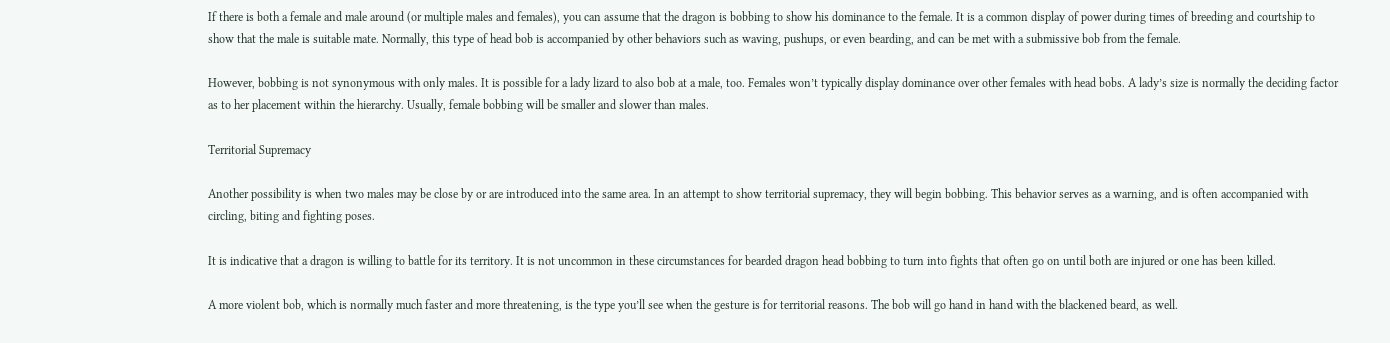If there is both a female and male around (or multiple males and females), you can assume that the dragon is bobbing to show his dominance to the female. It is a common display of power during times of breeding and courtship to show that the male is suitable mate. Normally, this type of head bob is accompanied by other behaviors such as waving, pushups, or even bearding, and can be met with a submissive bob from the female.

However, bobbing is not synonymous with only males. It is possible for a lady lizard to also bob at a male, too. Females won’t typically display dominance over other females with head bobs. A lady’s size is normally the deciding factor as to her placement within the hierarchy. Usually, female bobbing will be smaller and slower than males.

Territorial Supremacy

Another possibility is when two males may be close by or are introduced into the same area. In an attempt to show territorial supremacy, they will begin bobbing. This behavior serves as a warning, and is often accompanied with circling, biting and fighting poses.

It is indicative that a dragon is willing to battle for its territory. It is not uncommon in these circumstances for bearded dragon head bobbing to turn into fights that often go on until both are injured or one has been killed.

A more violent bob, which is normally much faster and more threatening, is the type you’ll see when the gesture is for territorial reasons. The bob will go hand in hand with the blackened beard, as well.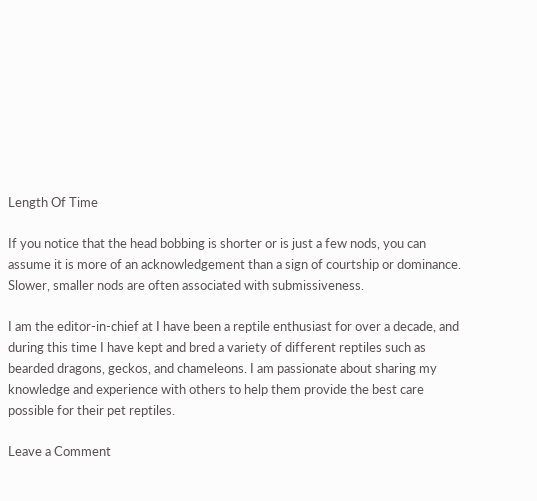Length Of Time

If you notice that the head bobbing is shorter or is just a few nods, you can assume it is more of an acknowledgement than a sign of courtship or dominance. Slower, smaller nods are often associated with submissiveness.

I am the editor-in-chief at I have been a reptile enthusiast for over a decade, and during this time I have kept and bred a variety of different reptiles such as bearded dragons, geckos, and chameleons. I am passionate about sharing my knowledge and experience with others to help them provide the best care possible for their pet reptiles.

Leave a Comment